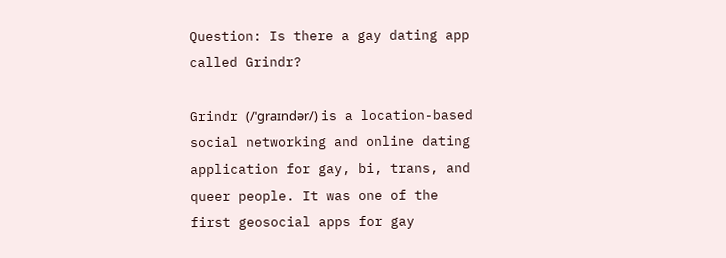Question: Is there a gay dating app called Grindr?

Grindr (/ˈɡraɪndər/) is a location-based social networking and online dating application for gay, bi, trans, and queer people. It was one of the first geosocial apps for gay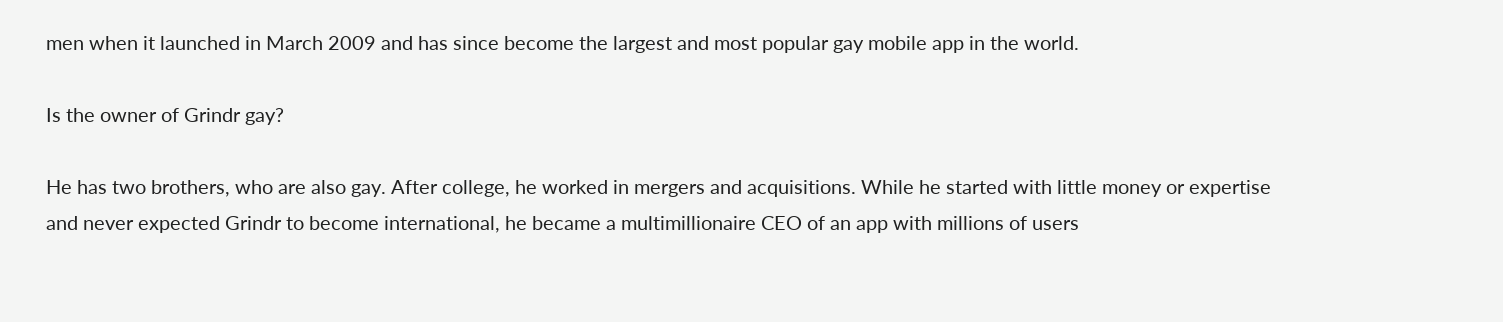men when it launched in March 2009 and has since become the largest and most popular gay mobile app in the world.

Is the owner of Grindr gay?

He has two brothers, who are also gay. After college, he worked in mergers and acquisitions. While he started with little money or expertise and never expected Grindr to become international, he became a multimillionaire CEO of an app with millions of users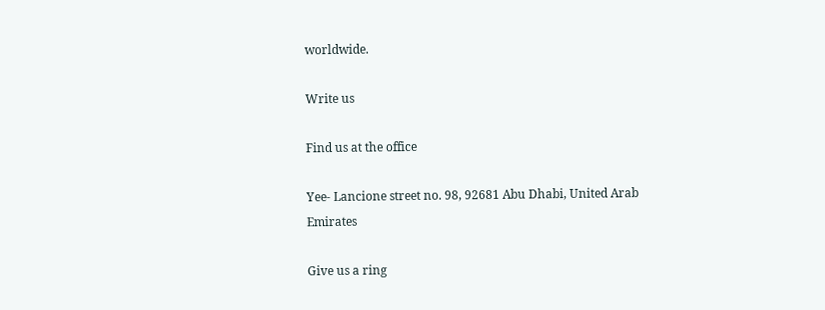worldwide.

Write us

Find us at the office

Yee- Lancione street no. 98, 92681 Abu Dhabi, United Arab Emirates

Give us a ring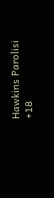Hawkins Parolisi
+18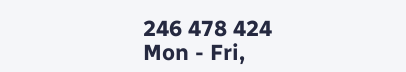246 478 424
Mon - Fri,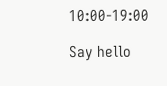10:00-19:00

Say hello